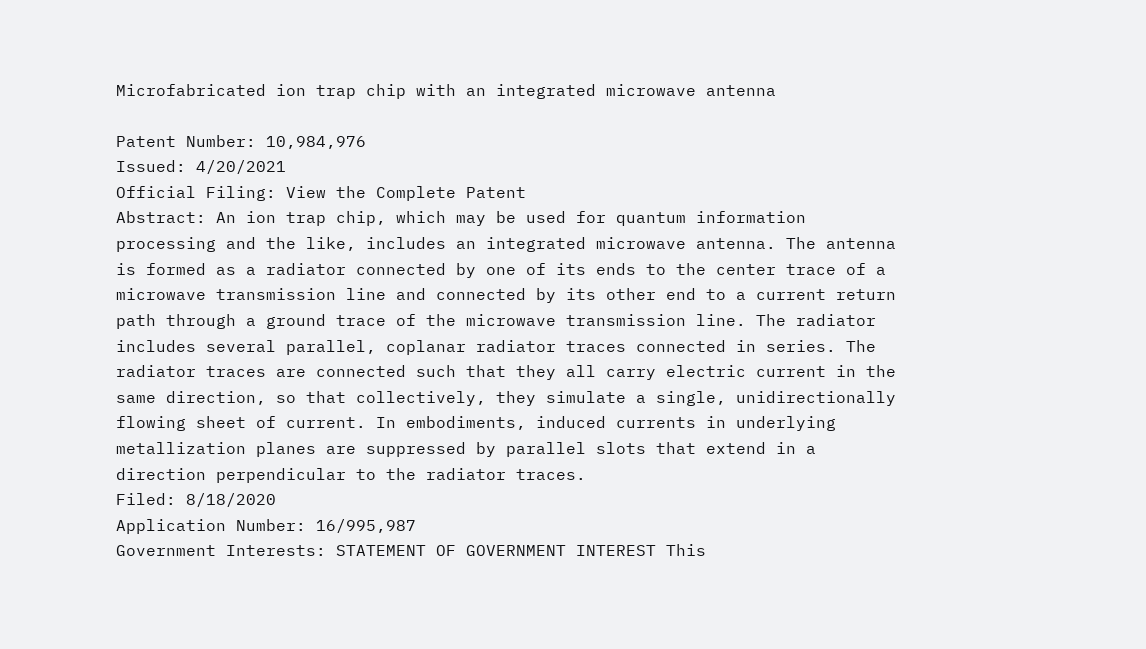Microfabricated ion trap chip with an integrated microwave antenna

Patent Number: 10,984,976
Issued: 4/20/2021
Official Filing: View the Complete Patent
Abstract: An ion trap chip, which may be used for quantum information processing and the like, includes an integrated microwave antenna. The antenna is formed as a radiator connected by one of its ends to the center trace of a microwave transmission line and connected by its other end to a current return path through a ground trace of the microwave transmission line. The radiator includes several parallel, coplanar radiator traces connected in series. The radiator traces are connected such that they all carry electric current in the same direction, so that collectively, they simulate a single, unidirectionally flowing sheet of current. In embodiments, induced currents in underlying metallization planes are suppressed by parallel slots that extend in a direction perpendicular to the radiator traces.
Filed: 8/18/2020
Application Number: 16/995,987
Government Interests: STATEMENT OF GOVERNMENT INTEREST This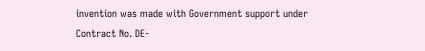invention was made with Government support under Contract No. DE-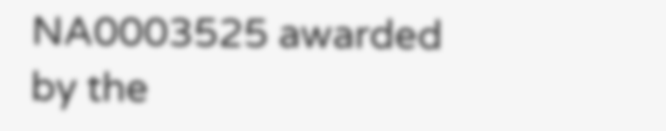NA0003525 awarded by the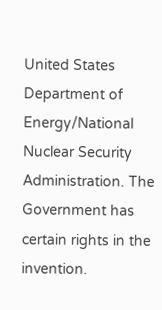United States Department of Energy/National Nuclear Security Administration. The Government has certain rights in the invention.